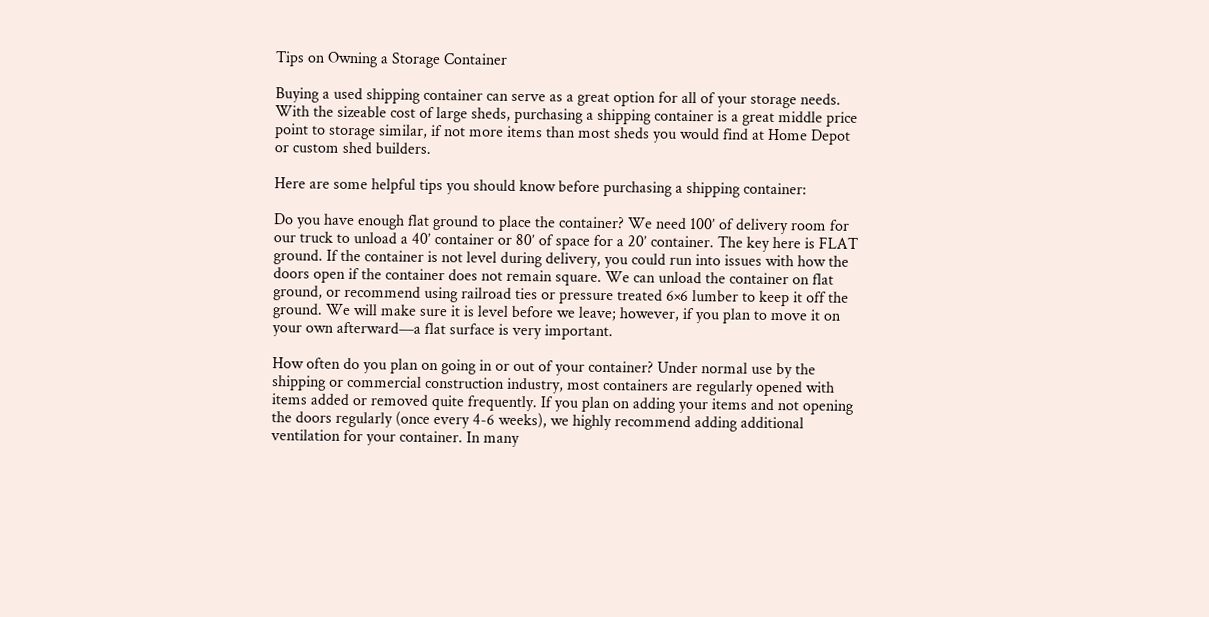Tips on Owning a Storage Container

Buying a used shipping container can serve as a great option for all of your storage needs. With the sizeable cost of large sheds, purchasing a shipping container is a great middle price point to storage similar, if not more items than most sheds you would find at Home Depot or custom shed builders.

Here are some helpful tips you should know before purchasing a shipping container:

Do you have enough flat ground to place the container? We need 100’ of delivery room for our truck to unload a 40’ container or 80’ of space for a 20’ container. The key here is FLAT ground. If the container is not level during delivery, you could run into issues with how the doors open if the container does not remain square. We can unload the container on flat ground, or recommend using railroad ties or pressure treated 6×6 lumber to keep it off the ground. We will make sure it is level before we leave; however, if you plan to move it on your own afterward—a flat surface is very important.

How often do you plan on going in or out of your container? Under normal use by the shipping or commercial construction industry, most containers are regularly opened with items added or removed quite frequently. If you plan on adding your items and not opening the doors regularly (once every 4-6 weeks), we highly recommend adding additional ventilation for your container. In many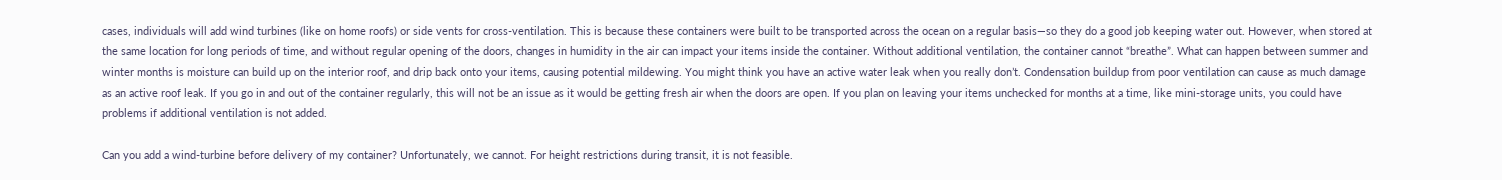cases, individuals will add wind turbines (like on home roofs) or side vents for cross-ventilation. This is because these containers were built to be transported across the ocean on a regular basis—so they do a good job keeping water out. However, when stored at the same location for long periods of time, and without regular opening of the doors, changes in humidity in the air can impact your items inside the container. Without additional ventilation, the container cannot “breathe”. What can happen between summer and winter months is moisture can build up on the interior roof, and drip back onto your items, causing potential mildewing. You might think you have an active water leak when you really don’t. Condensation buildup from poor ventilation can cause as much damage as an active roof leak. If you go in and out of the container regularly, this will not be an issue as it would be getting fresh air when the doors are open. If you plan on leaving your items unchecked for months at a time, like mini-storage units, you could have problems if additional ventilation is not added.

Can you add a wind-turbine before delivery of my container? Unfortunately, we cannot. For height restrictions during transit, it is not feasible.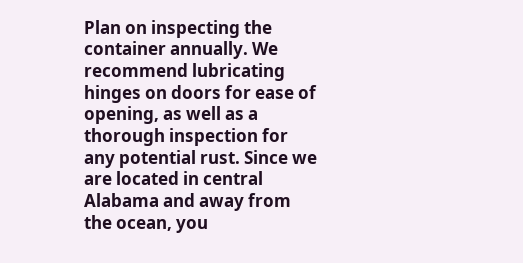Plan on inspecting the container annually. We recommend lubricating hinges on doors for ease of opening, as well as a thorough inspection for any potential rust. Since we are located in central Alabama and away from the ocean, you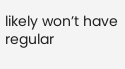likely won’t have regular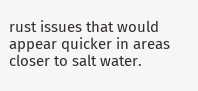rust issues that would appear quicker in areas closer to salt water.